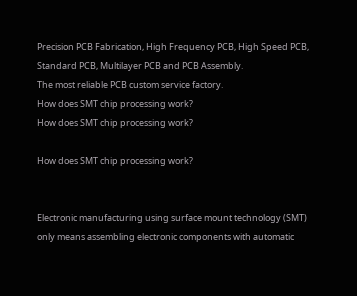Precision PCB Fabrication, High Frequency PCB, High Speed PCB, Standard PCB, Multilayer PCB and PCB Assembly.
The most reliable PCB custom service factory.
How does SMT chip processing work?
How does SMT chip processing work?

How does SMT chip processing work?


Electronic manufacturing using surface mount technology (SMT) only means assembling electronic components with automatic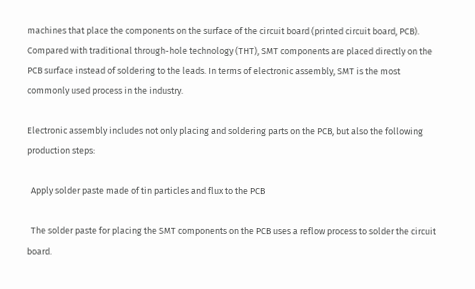machines that place the components on the surface of the circuit board (printed circuit board, PCB). Compared with traditional through-hole technology (THT), SMT components are placed directly on the PCB surface instead of soldering to the leads. In terms of electronic assembly, SMT is the most commonly used process in the industry.

Electronic assembly includes not only placing and soldering parts on the PCB, but also the following production steps:

  Apply solder paste made of tin particles and flux to the PCB

  The solder paste for placing the SMT components on the PCB uses a reflow process to solder the circuit board.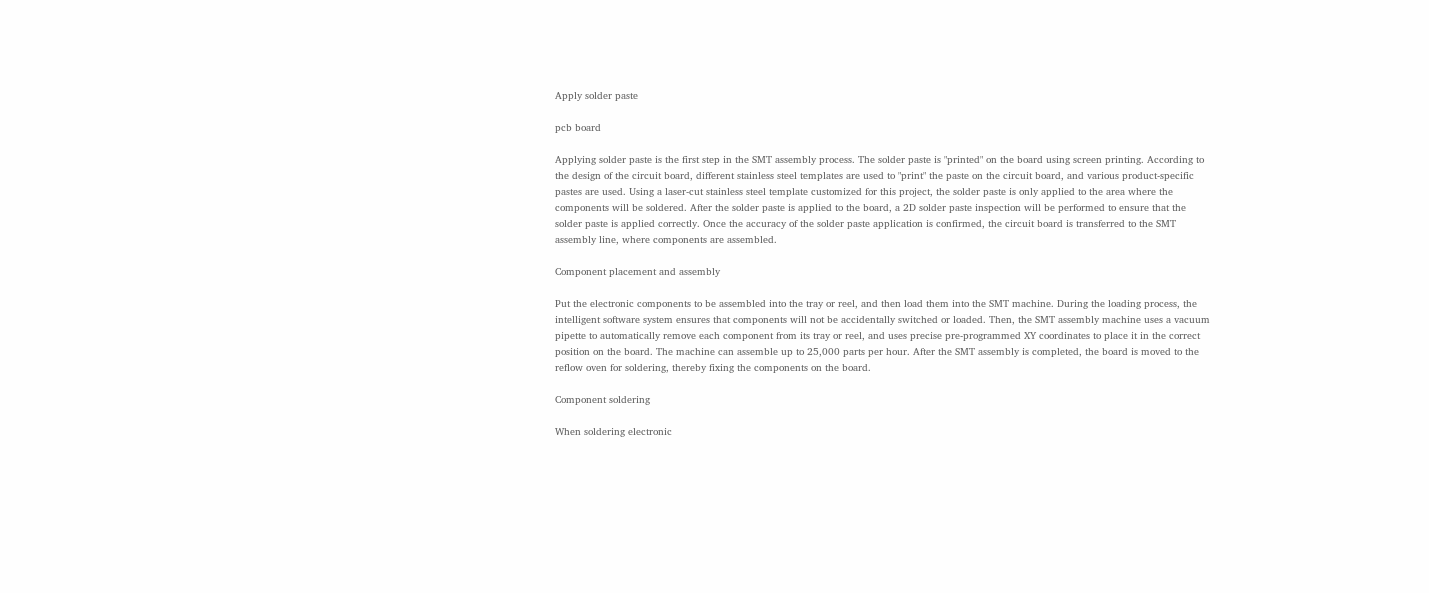Apply solder paste

pcb board

Applying solder paste is the first step in the SMT assembly process. The solder paste is "printed" on the board using screen printing. According to the design of the circuit board, different stainless steel templates are used to "print" the paste on the circuit board, and various product-specific pastes are used. Using a laser-cut stainless steel template customized for this project, the solder paste is only applied to the area where the components will be soldered. After the solder paste is applied to the board, a 2D solder paste inspection will be performed to ensure that the solder paste is applied correctly. Once the accuracy of the solder paste application is confirmed, the circuit board is transferred to the SMT assembly line, where components are assembled.

Component placement and assembly

Put the electronic components to be assembled into the tray or reel, and then load them into the SMT machine. During the loading process, the intelligent software system ensures that components will not be accidentally switched or loaded. Then, the SMT assembly machine uses a vacuum pipette to automatically remove each component from its tray or reel, and uses precise pre-programmed XY coordinates to place it in the correct position on the board. The machine can assemble up to 25,000 parts per hour. After the SMT assembly is completed, the board is moved to the reflow oven for soldering, thereby fixing the components on the board.

Component soldering

When soldering electronic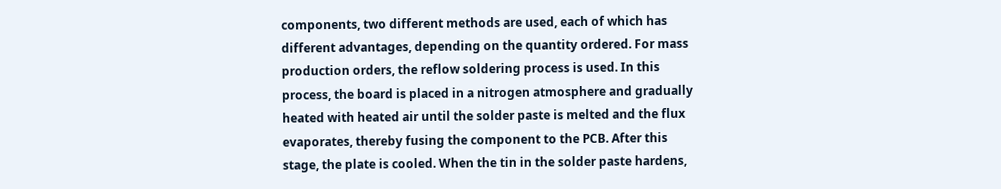components, two different methods are used, each of which has different advantages, depending on the quantity ordered. For mass production orders, the reflow soldering process is used. In this process, the board is placed in a nitrogen atmosphere and gradually heated with heated air until the solder paste is melted and the flux evaporates, thereby fusing the component to the PCB. After this stage, the plate is cooled. When the tin in the solder paste hardens,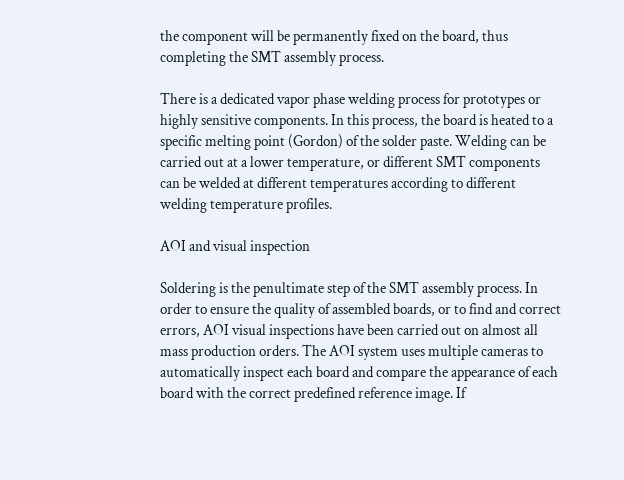the component will be permanently fixed on the board, thus completing the SMT assembly process.

There is a dedicated vapor phase welding process for prototypes or highly sensitive components. In this process, the board is heated to a specific melting point (Gordon) of the solder paste. Welding can be carried out at a lower temperature, or different SMT components can be welded at different temperatures according to different welding temperature profiles.

AOI and visual inspection

Soldering is the penultimate step of the SMT assembly process. In order to ensure the quality of assembled boards, or to find and correct errors, AOI visual inspections have been carried out on almost all mass production orders. The AOI system uses multiple cameras to automatically inspect each board and compare the appearance of each board with the correct predefined reference image. If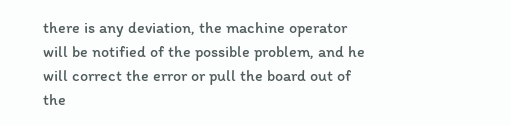there is any deviation, the machine operator will be notified of the possible problem, and he will correct the error or pull the board out of the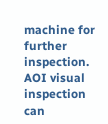machine for further inspection. AOI visual inspection can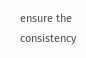ensure the consistency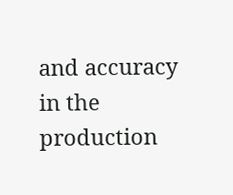and accuracy in the production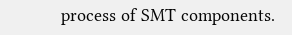process of SMT components.